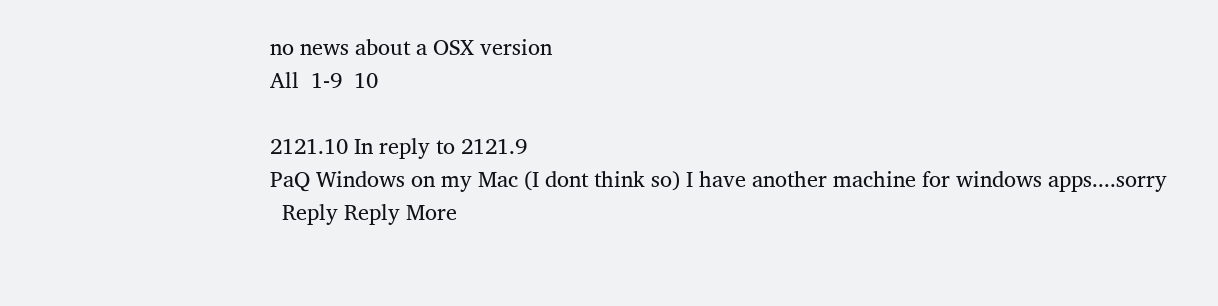no news about a OSX version
All  1-9  10

2121.10 In reply to 2121.9
PaQ Windows on my Mac (I dont think so) I have another machine for windows apps....sorry
  Reply Reply More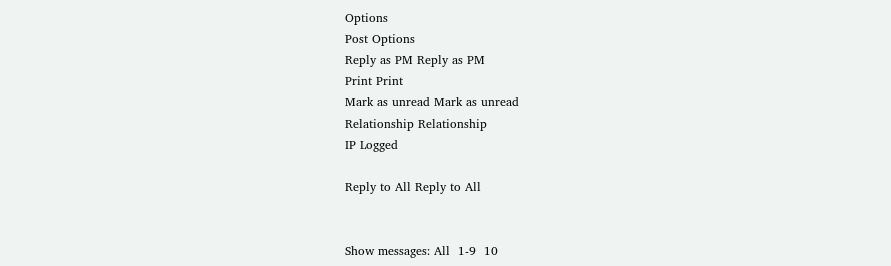Options
Post Options
Reply as PM Reply as PM
Print Print
Mark as unread Mark as unread
Relationship Relationship
IP Logged

Reply to All Reply to All


Show messages: All  1-9  10